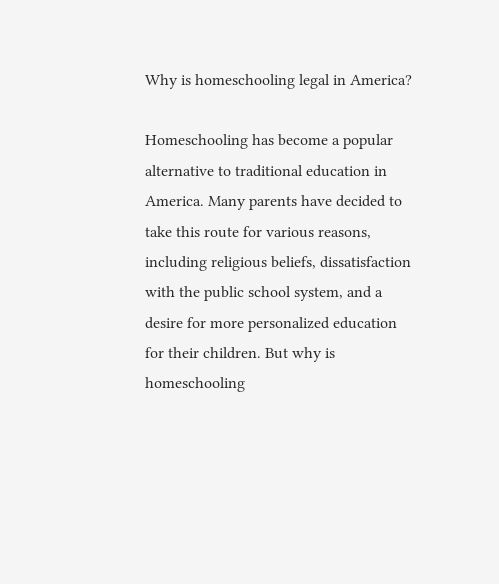Why is homeschooling legal in America?

Homeschooling has become a popular alternative to traditional education in America. Many parents have decided to take this route for various reasons, including religious beliefs, dissatisfaction with the public school system, and a desire for more personalized education for their children. But why is homeschooling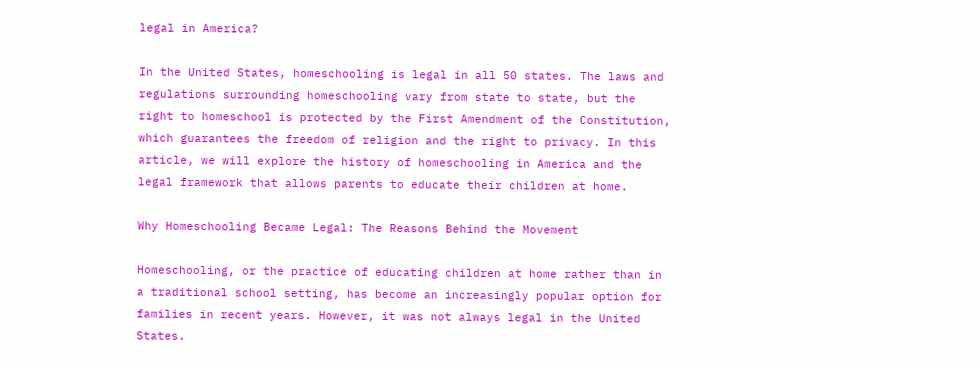legal in America?

In the United States, homeschooling is legal in all 50 states. The laws and regulations surrounding homeschooling vary from state to state, but the right to homeschool is protected by the First Amendment of the Constitution, which guarantees the freedom of religion and the right to privacy. In this article, we will explore the history of homeschooling in America and the legal framework that allows parents to educate their children at home.

Why Homeschooling Became Legal: The Reasons Behind the Movement

Homeschooling, or the practice of educating children at home rather than in a traditional school setting, has become an increasingly popular option for families in recent years. However, it was not always legal in the United States.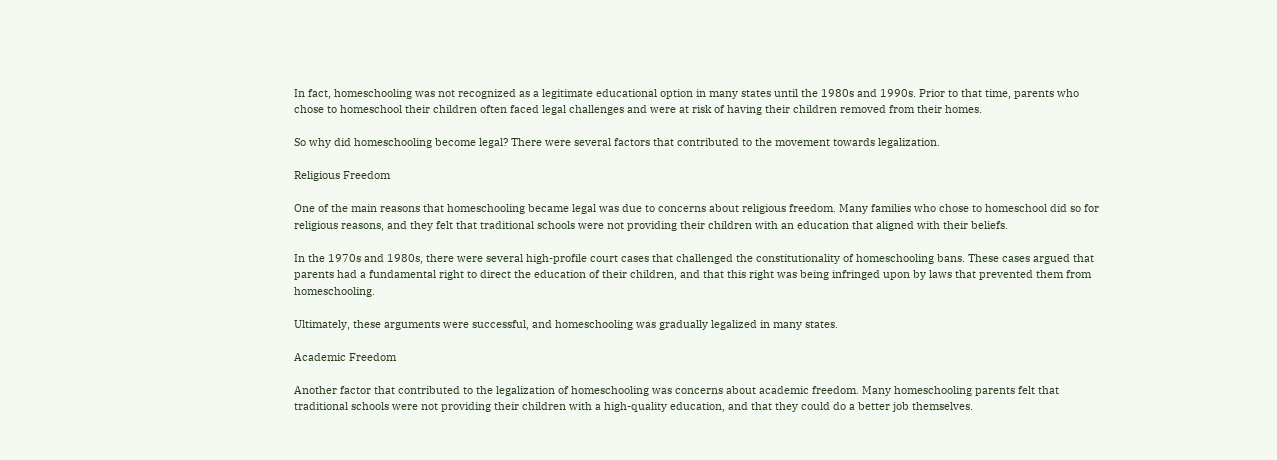In fact, homeschooling was not recognized as a legitimate educational option in many states until the 1980s and 1990s. Prior to that time, parents who chose to homeschool their children often faced legal challenges and were at risk of having their children removed from their homes.

So why did homeschooling become legal? There were several factors that contributed to the movement towards legalization.

Religious Freedom

One of the main reasons that homeschooling became legal was due to concerns about religious freedom. Many families who chose to homeschool did so for religious reasons, and they felt that traditional schools were not providing their children with an education that aligned with their beliefs.

In the 1970s and 1980s, there were several high-profile court cases that challenged the constitutionality of homeschooling bans. These cases argued that parents had a fundamental right to direct the education of their children, and that this right was being infringed upon by laws that prevented them from homeschooling.

Ultimately, these arguments were successful, and homeschooling was gradually legalized in many states.

Academic Freedom

Another factor that contributed to the legalization of homeschooling was concerns about academic freedom. Many homeschooling parents felt that traditional schools were not providing their children with a high-quality education, and that they could do a better job themselves.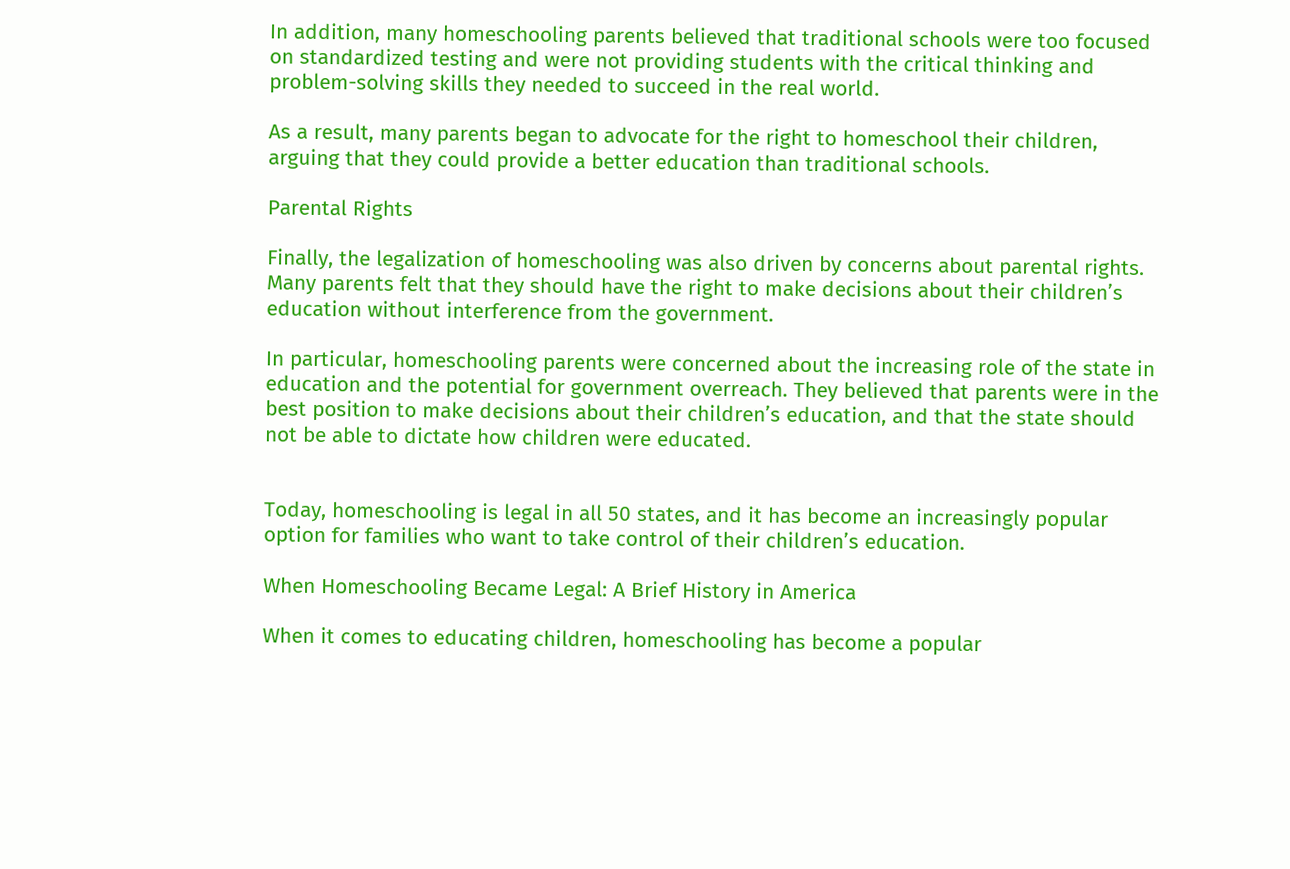In addition, many homeschooling parents believed that traditional schools were too focused on standardized testing and were not providing students with the critical thinking and problem-solving skills they needed to succeed in the real world.

As a result, many parents began to advocate for the right to homeschool their children, arguing that they could provide a better education than traditional schools.

Parental Rights

Finally, the legalization of homeschooling was also driven by concerns about parental rights. Many parents felt that they should have the right to make decisions about their children’s education without interference from the government.

In particular, homeschooling parents were concerned about the increasing role of the state in education and the potential for government overreach. They believed that parents were in the best position to make decisions about their children’s education, and that the state should not be able to dictate how children were educated.


Today, homeschooling is legal in all 50 states, and it has become an increasingly popular option for families who want to take control of their children’s education.

When Homeschooling Became Legal: A Brief History in America

When it comes to educating children, homeschooling has become a popular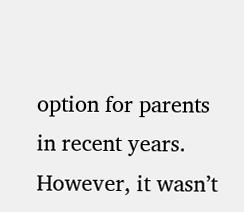option for parents in recent years. However, it wasn’t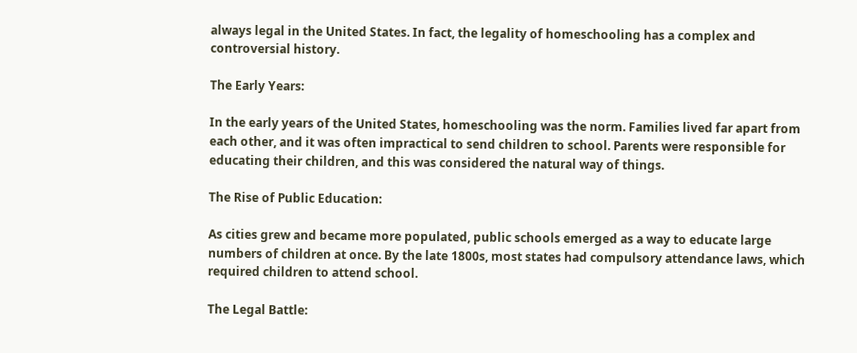always legal in the United States. In fact, the legality of homeschooling has a complex and controversial history.

The Early Years:

In the early years of the United States, homeschooling was the norm. Families lived far apart from each other, and it was often impractical to send children to school. Parents were responsible for educating their children, and this was considered the natural way of things.

The Rise of Public Education:

As cities grew and became more populated, public schools emerged as a way to educate large numbers of children at once. By the late 1800s, most states had compulsory attendance laws, which required children to attend school.

The Legal Battle: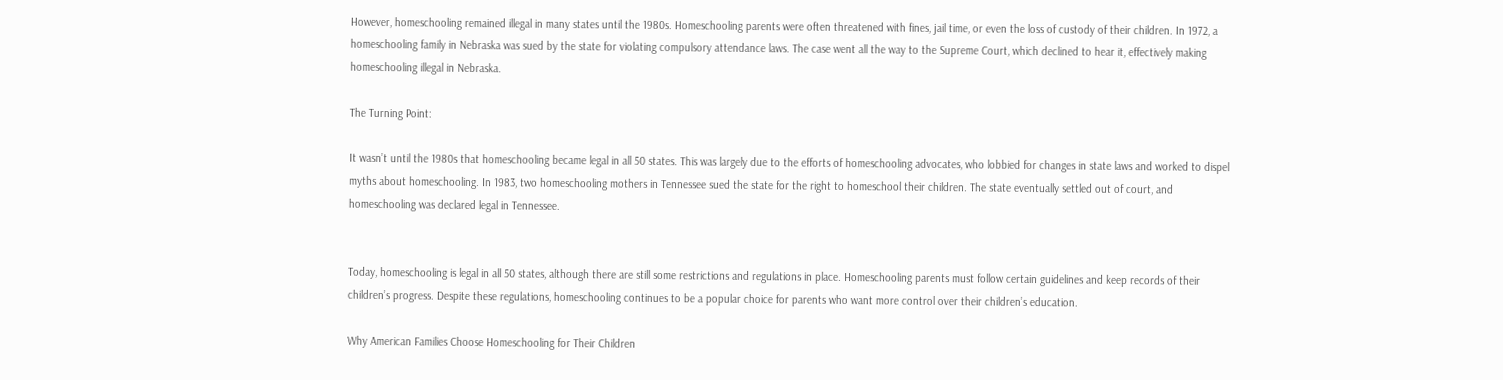However, homeschooling remained illegal in many states until the 1980s. Homeschooling parents were often threatened with fines, jail time, or even the loss of custody of their children. In 1972, a homeschooling family in Nebraska was sued by the state for violating compulsory attendance laws. The case went all the way to the Supreme Court, which declined to hear it, effectively making homeschooling illegal in Nebraska.

The Turning Point:

It wasn’t until the 1980s that homeschooling became legal in all 50 states. This was largely due to the efforts of homeschooling advocates, who lobbied for changes in state laws and worked to dispel myths about homeschooling. In 1983, two homeschooling mothers in Tennessee sued the state for the right to homeschool their children. The state eventually settled out of court, and homeschooling was declared legal in Tennessee.


Today, homeschooling is legal in all 50 states, although there are still some restrictions and regulations in place. Homeschooling parents must follow certain guidelines and keep records of their children’s progress. Despite these regulations, homeschooling continues to be a popular choice for parents who want more control over their children’s education.

Why American Families Choose Homeschooling for Their Children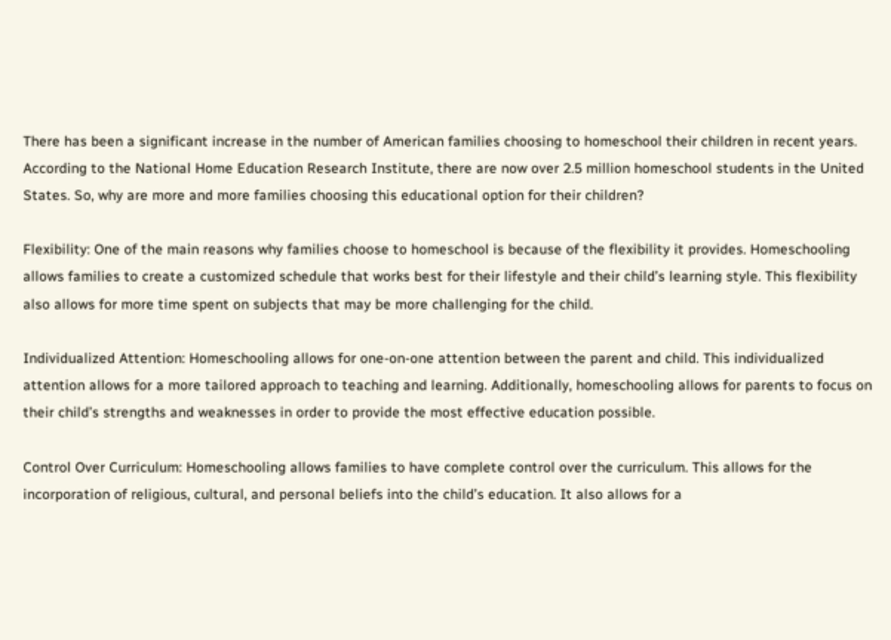There has been a significant increase in the number of American families choosing to homeschool their children in recent years. According to the National Home Education Research Institute, there are now over 2.5 million homeschool students in the United States. So, why are more and more families choosing this educational option for their children?

Flexibility: One of the main reasons why families choose to homeschool is because of the flexibility it provides. Homeschooling allows families to create a customized schedule that works best for their lifestyle and their child’s learning style. This flexibility also allows for more time spent on subjects that may be more challenging for the child.

Individualized Attention: Homeschooling allows for one-on-one attention between the parent and child. This individualized attention allows for a more tailored approach to teaching and learning. Additionally, homeschooling allows for parents to focus on their child’s strengths and weaknesses in order to provide the most effective education possible.

Control Over Curriculum: Homeschooling allows families to have complete control over the curriculum. This allows for the incorporation of religious, cultural, and personal beliefs into the child’s education. It also allows for a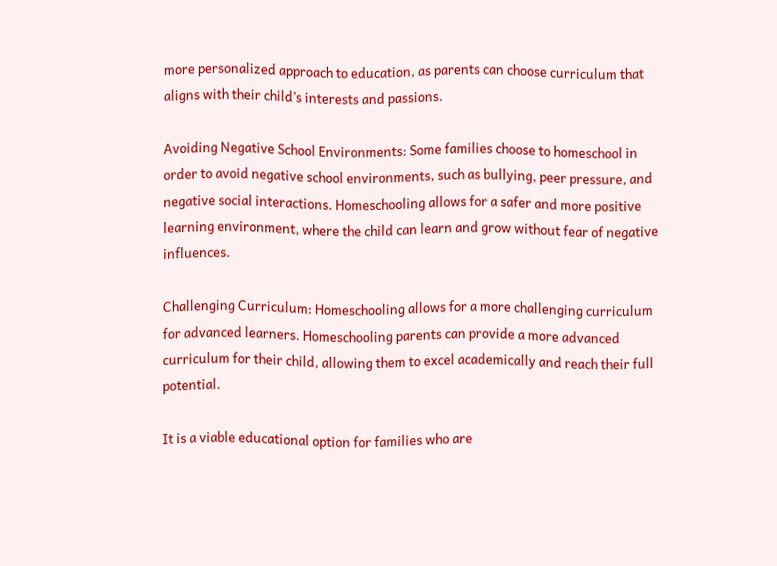more personalized approach to education, as parents can choose curriculum that aligns with their child’s interests and passions.

Avoiding Negative School Environments: Some families choose to homeschool in order to avoid negative school environments, such as bullying, peer pressure, and negative social interactions. Homeschooling allows for a safer and more positive learning environment, where the child can learn and grow without fear of negative influences.

Challenging Curriculum: Homeschooling allows for a more challenging curriculum for advanced learners. Homeschooling parents can provide a more advanced curriculum for their child, allowing them to excel academically and reach their full potential.

It is a viable educational option for families who are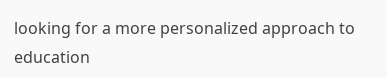looking for a more personalized approach to education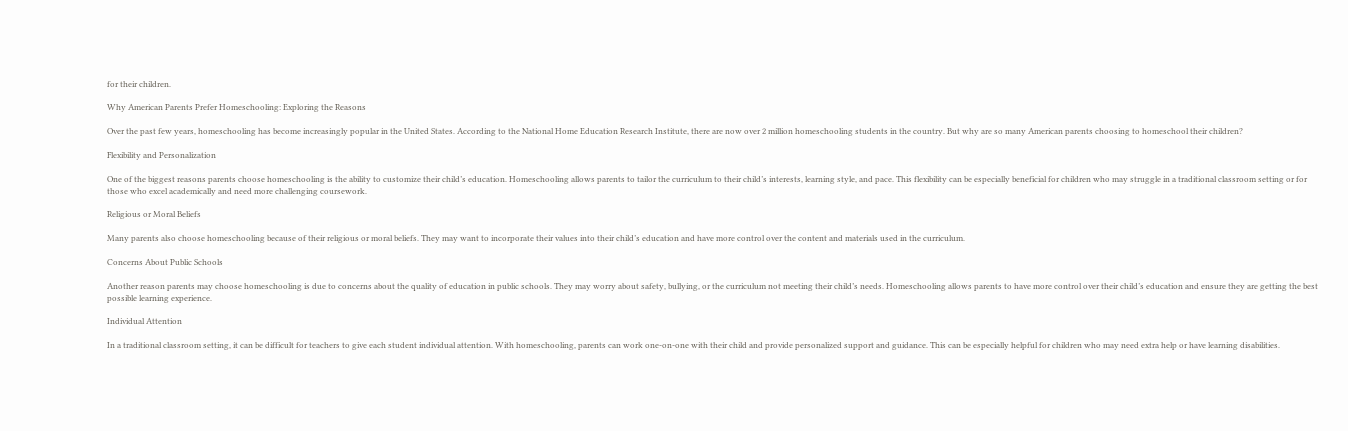for their children.

Why American Parents Prefer Homeschooling: Exploring the Reasons

Over the past few years, homeschooling has become increasingly popular in the United States. According to the National Home Education Research Institute, there are now over 2 million homeschooling students in the country. But why are so many American parents choosing to homeschool their children?

Flexibility and Personalization

One of the biggest reasons parents choose homeschooling is the ability to customize their child’s education. Homeschooling allows parents to tailor the curriculum to their child’s interests, learning style, and pace. This flexibility can be especially beneficial for children who may struggle in a traditional classroom setting or for those who excel academically and need more challenging coursework.

Religious or Moral Beliefs

Many parents also choose homeschooling because of their religious or moral beliefs. They may want to incorporate their values into their child’s education and have more control over the content and materials used in the curriculum.

Concerns About Public Schools

Another reason parents may choose homeschooling is due to concerns about the quality of education in public schools. They may worry about safety, bullying, or the curriculum not meeting their child’s needs. Homeschooling allows parents to have more control over their child’s education and ensure they are getting the best possible learning experience.

Individual Attention

In a traditional classroom setting, it can be difficult for teachers to give each student individual attention. With homeschooling, parents can work one-on-one with their child and provide personalized support and guidance. This can be especially helpful for children who may need extra help or have learning disabilities.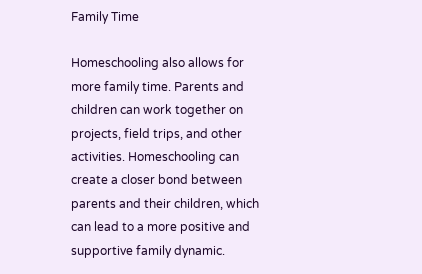Family Time

Homeschooling also allows for more family time. Parents and children can work together on projects, field trips, and other activities. Homeschooling can create a closer bond between parents and their children, which can lead to a more positive and supportive family dynamic.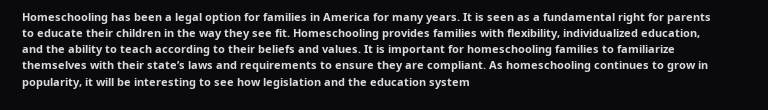Homeschooling has been a legal option for families in America for many years. It is seen as a fundamental right for parents to educate their children in the way they see fit. Homeschooling provides families with flexibility, individualized education, and the ability to teach according to their beliefs and values. It is important for homeschooling families to familiarize themselves with their state’s laws and requirements to ensure they are compliant. As homeschooling continues to grow in popularity, it will be interesting to see how legislation and the education system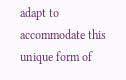adapt to accommodate this unique form of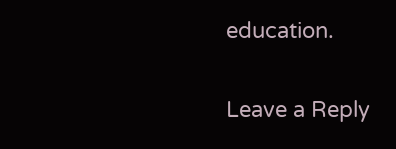education.

Leave a Reply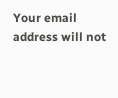Your email address will not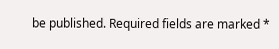be published. Required fields are marked *